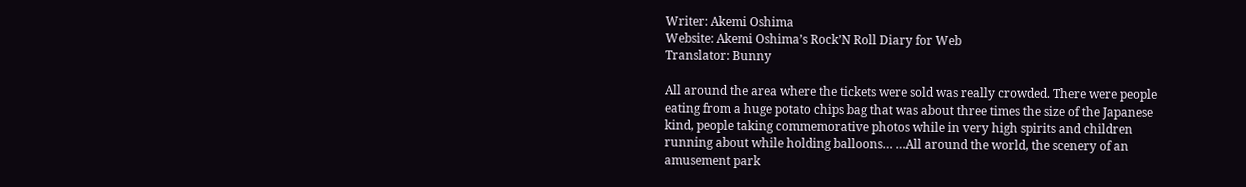Writer: Akemi Oshima
Website: Akemi Oshima’s Rock’N Roll Diary for Web
Translator: Bunny

All around the area where the tickets were sold was really crowded. There were people eating from a huge potato chips bag that was about three times the size of the Japanese kind, people taking commemorative photos while in very high spirits and children running about while holding balloons… …All around the world, the scenery of an amusement park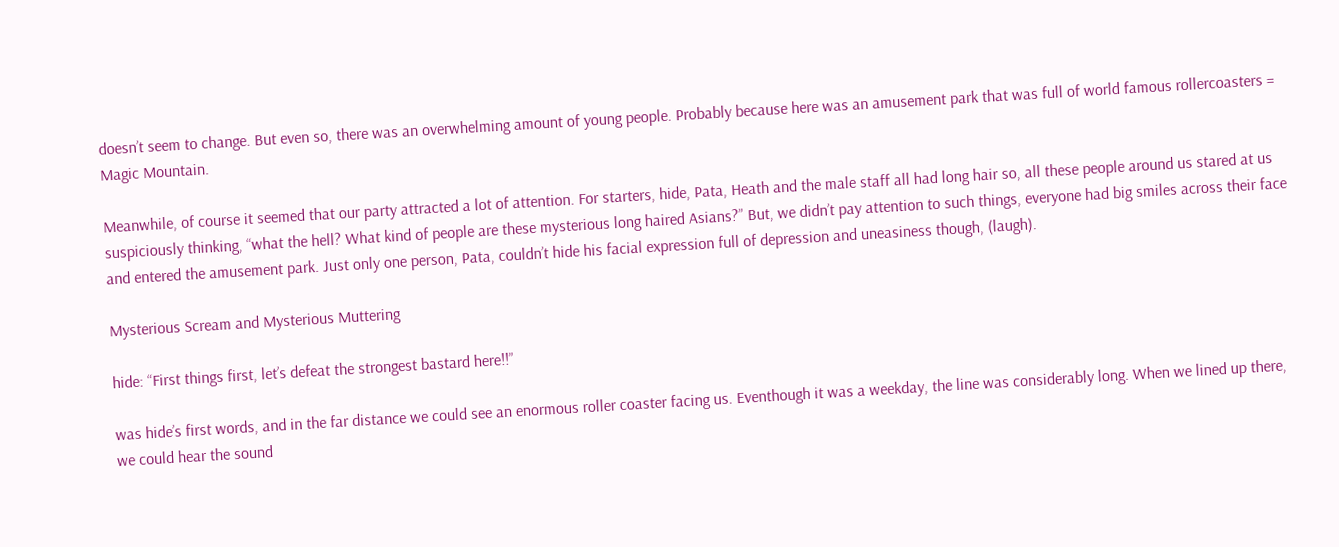doesn’t seem to change. But even so, there was an overwhelming amount of young people. Probably because here was an amusement park that was full of world famous rollercoasters = Magic Mountain.

Meanwhile, of course it seemed that our party attracted a lot of attention. For starters, hide, Pata, Heath and the male staff all had long hair so, all these people around us stared at us suspiciously thinking, “what the hell? What kind of people are these mysterious long haired Asians?” But, we didn’t pay attention to such things, everyone had big smiles across their face and entered the amusement park. Just only one person, Pata, couldn’t hide his facial expression full of depression and uneasiness though, (laugh).

Mysterious Scream and Mysterious Muttering

hide: “First things first, let’s defeat the strongest bastard here!!”

was hide’s first words, and in the far distance we could see an enormous roller coaster facing us. Eventhough it was a weekday, the line was considerably long. When we lined up there, we could hear the sound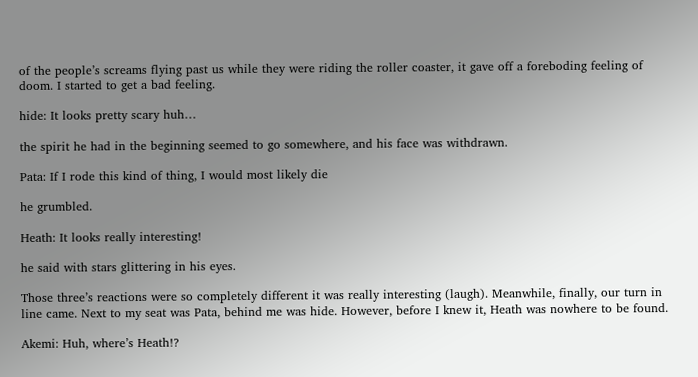of the people’s screams flying past us while they were riding the roller coaster, it gave off a foreboding feeling of doom. I started to get a bad feeling.

hide: It looks pretty scary huh…

the spirit he had in the beginning seemed to go somewhere, and his face was withdrawn.

Pata: If I rode this kind of thing, I would most likely die

he grumbled.

Heath: It looks really interesting!

he said with stars glittering in his eyes.

Those three’s reactions were so completely different it was really interesting (laugh). Meanwhile, finally, our turn in line came. Next to my seat was Pata, behind me was hide. However, before I knew it, Heath was nowhere to be found.

Akemi: Huh, where’s Heath!?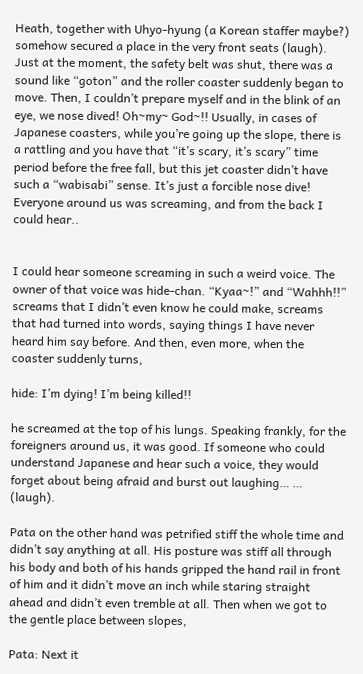Heath, together with Uhyo-hyung (a Korean staffer maybe?) somehow secured a place in the very front seats (laugh). Just at the moment, the safety belt was shut, there was a sound like “goton” and the roller coaster suddenly began to move. Then, I couldn’t prepare myself and in the blink of an eye, we nose dived! Oh~my~ God~!! Usually, in cases of Japanese coasters, while you’re going up the slope, there is a rattling and you have that “it’s scary, it’s scary” time period before the free fall, but this jet coaster didn’t have such a “wabisabi” sense. It’s just a forcible nose dive! Everyone around us was screaming, and from the back I could hear..


I could hear someone screaming in such a weird voice. The owner of that voice was hide-chan. “Kyaa~!” and “Wahhh!!” screams that I didn’t even know he could make, screams that had turned into words, saying things I have never heard him say before. And then, even more, when the coaster suddenly turns,

hide: I’m dying! I’m being killed!!

he screamed at the top of his lungs. Speaking frankly, for the foreigners around us, it was good. If someone who could understand Japanese and hear such a voice, they would forget about being afraid and burst out laughing… … (laugh).

Pata on the other hand was petrified stiff the whole time and didn’t say anything at all. His posture was stiff all through his body and both of his hands gripped the hand rail in front of him and it didn’t move an inch while staring straight ahead and didn’t even tremble at all. Then when we got to the gentle place between slopes,

Pata: Next it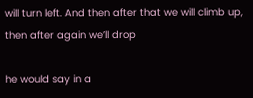will turn left. And then after that we will climb up, then after again we’ll drop

he would say in a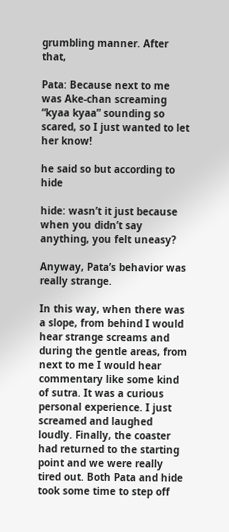grumbling manner. After that,

Pata: Because next to me was Ake-chan screaming “kyaa kyaa” sounding so scared, so I just wanted to let her know!

he said so but according to hide

hide: wasn’t it just because when you didn’t say anything, you felt uneasy?

Anyway, Pata’s behavior was really strange.

In this way, when there was a slope, from behind I would hear strange screams and during the gentle areas, from next to me I would hear commentary like some kind of sutra. It was a curious personal experience. I just screamed and laughed loudly. Finally, the coaster had returned to the starting point and we were really tired out. Both Pata and hide took some time to step off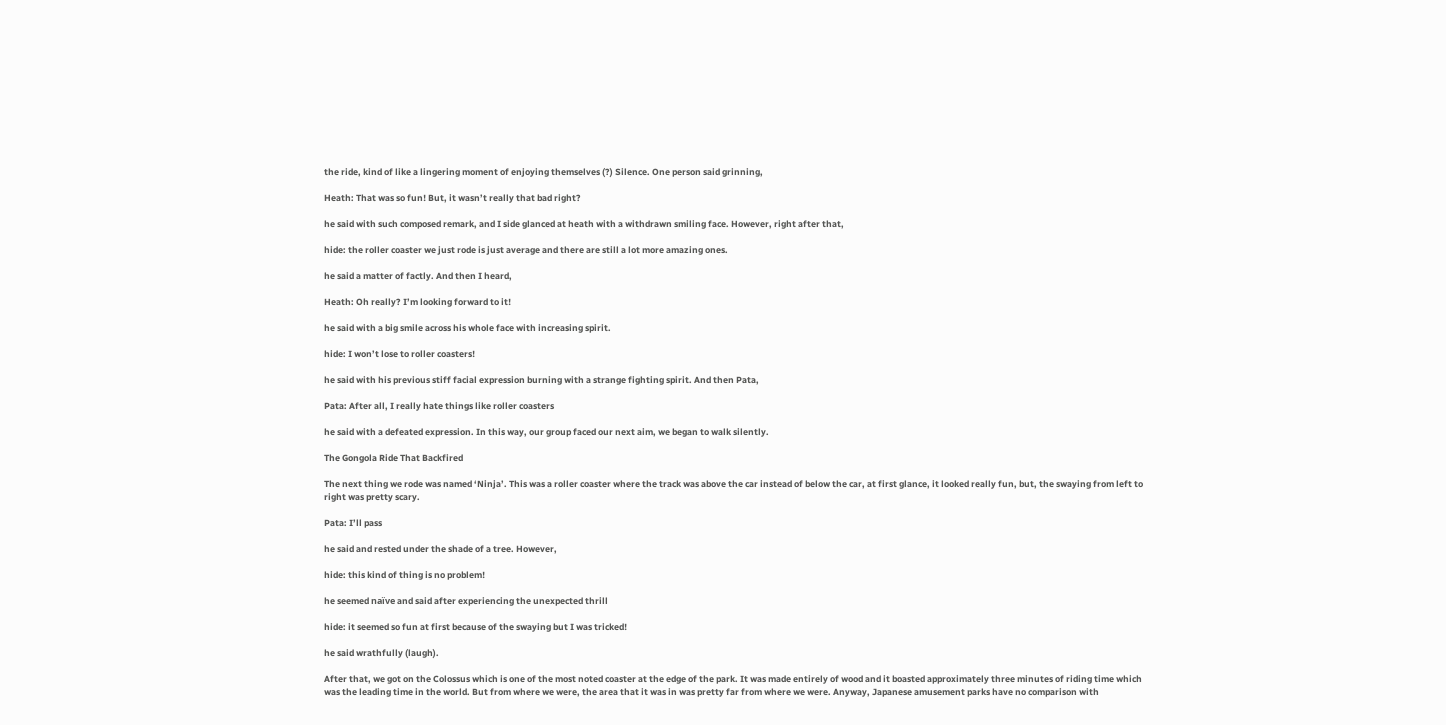the ride, kind of like a lingering moment of enjoying themselves (?) Silence. One person said grinning,

Heath: That was so fun! But, it wasn’t really that bad right?

he said with such composed remark, and I side glanced at heath with a withdrawn smiling face. However, right after that,

hide: the roller coaster we just rode is just average and there are still a lot more amazing ones.

he said a matter of factly. And then I heard,

Heath: Oh really? I’m looking forward to it!

he said with a big smile across his whole face with increasing spirit.

hide: I won’t lose to roller coasters!

he said with his previous stiff facial expression burning with a strange fighting spirit. And then Pata,

Pata: After all, I really hate things like roller coasters

he said with a defeated expression. In this way, our group faced our next aim, we began to walk silently.

The Gongola Ride That Backfired

The next thing we rode was named ‘Ninja’. This was a roller coaster where the track was above the car instead of below the car, at first glance, it looked really fun, but, the swaying from left to right was pretty scary.

Pata: I’ll pass

he said and rested under the shade of a tree. However,

hide: this kind of thing is no problem!

he seemed naïve and said after experiencing the unexpected thrill

hide: it seemed so fun at first because of the swaying but I was tricked!

he said wrathfully (laugh).

After that, we got on the Colossus which is one of the most noted coaster at the edge of the park. It was made entirely of wood and it boasted approximately three minutes of riding time which was the leading time in the world. But from where we were, the area that it was in was pretty far from where we were. Anyway, Japanese amusement parks have no comparison with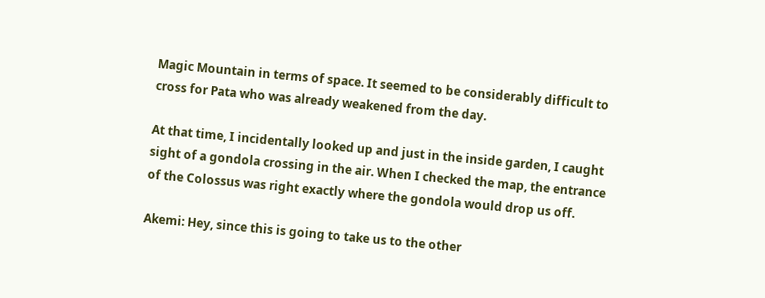Magic Mountain in terms of space. It seemed to be considerably difficult to cross for Pata who was already weakened from the day.

At that time, I incidentally looked up and just in the inside garden, I caught sight of a gondola crossing in the air. When I checked the map, the entrance of the Colossus was right exactly where the gondola would drop us off.

Akemi: Hey, since this is going to take us to the other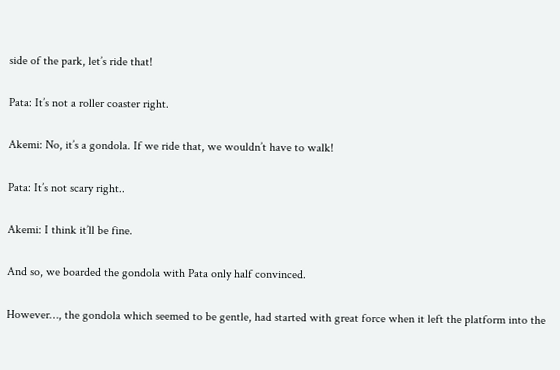side of the park, let’s ride that!

Pata: It’s not a roller coaster right.

Akemi: No, it’s a gondola. If we ride that, we wouldn’t have to walk!

Pata: It’s not scary right..

Akemi: I think it’ll be fine.

And so, we boarded the gondola with Pata only half convinced.

However…, the gondola which seemed to be gentle, had started with great force when it left the platform into the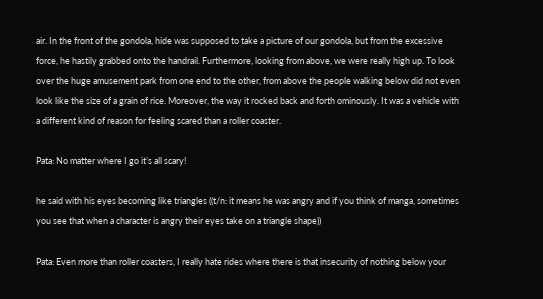air. In the front of the gondola, hide was supposed to take a picture of our gondola, but from the excessive force, he hastily grabbed onto the handrail. Furthermore, looking from above, we were really high up. To look over the huge amusement park from one end to the other, from above the people walking below did not even look like the size of a grain of rice. Moreover, the way it rocked back and forth ominously. It was a vehicle with a different kind of reason for feeling scared than a roller coaster.

Pata: No matter where I go it’s all scary!

he said with his eyes becoming like triangles ((t/n: it means he was angry and if you think of manga, sometimes you see that when a character is angry their eyes take on a triangle shape))

Pata: Even more than roller coasters, I really hate rides where there is that insecurity of nothing below your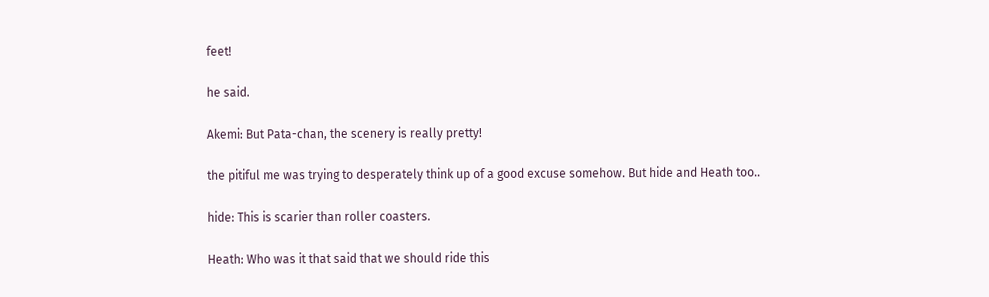feet!

he said.

Akemi: But Pata-chan, the scenery is really pretty!

the pitiful me was trying to desperately think up of a good excuse somehow. But hide and Heath too..

hide: This is scarier than roller coasters.

Heath: Who was it that said that we should ride this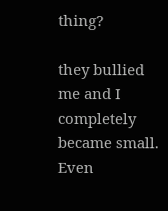thing?

they bullied me and I completely became small. Even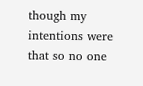though my intentions were that so no one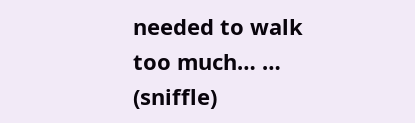needed to walk too much… … (sniffle)